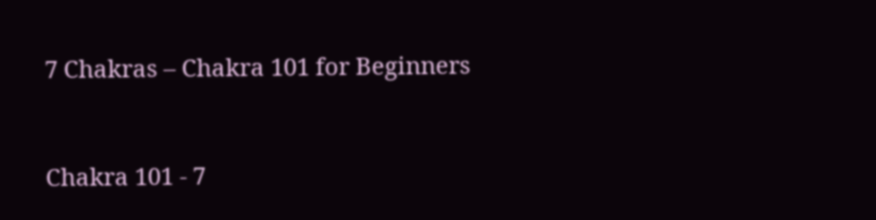7 Chakras – Chakra 101 for Beginners


Chakra 101 - 7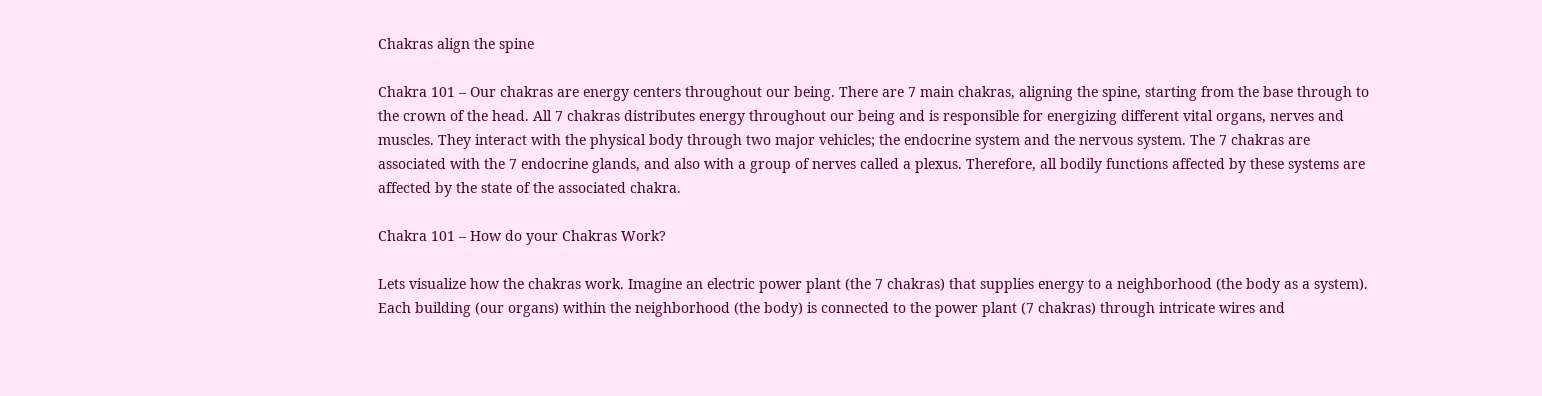Chakras align the spine

Chakra 101 – Our chakras are energy centers throughout our being. There are 7 main chakras, aligning the spine, starting from the base through to the crown of the head. All 7 chakras distributes energy throughout our being and is responsible for energizing different vital organs, nerves and muscles. They interact with the physical body through two major vehicles; the endocrine system and the nervous system. The 7 chakras are associated with the 7 endocrine glands, and also with a group of nerves called a plexus. Therefore, all bodily functions affected by these systems are affected by the state of the associated chakra.

Chakra 101 – How do your Chakras Work?

Lets visualize how the chakras work. Imagine an electric power plant (the 7 chakras) that supplies energy to a neighborhood (the body as a system). Each building (our organs) within the neighborhood (the body) is connected to the power plant (7 chakras) through intricate wires and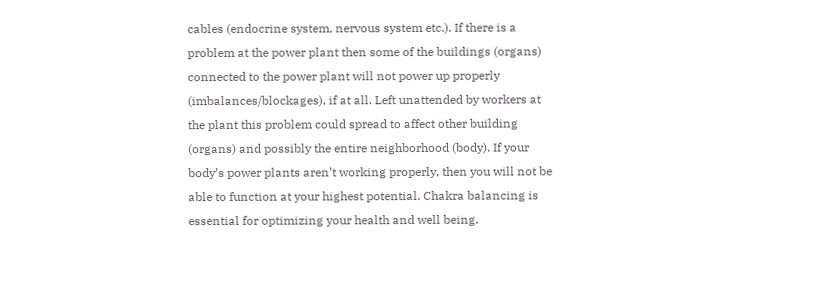cables (endocrine system, nervous system etc.). If there is a problem at the power plant then some of the buildings (organs) connected to the power plant will not power up properly (imbalances/blockages), if at all. Left unattended by workers at the plant this problem could spread to affect other building (organs) and possibly the entire neighborhood (body). If your body’s power plants aren’t working properly, then you will not be able to function at your highest potential. Chakra balancing is essential for optimizing your health and well being.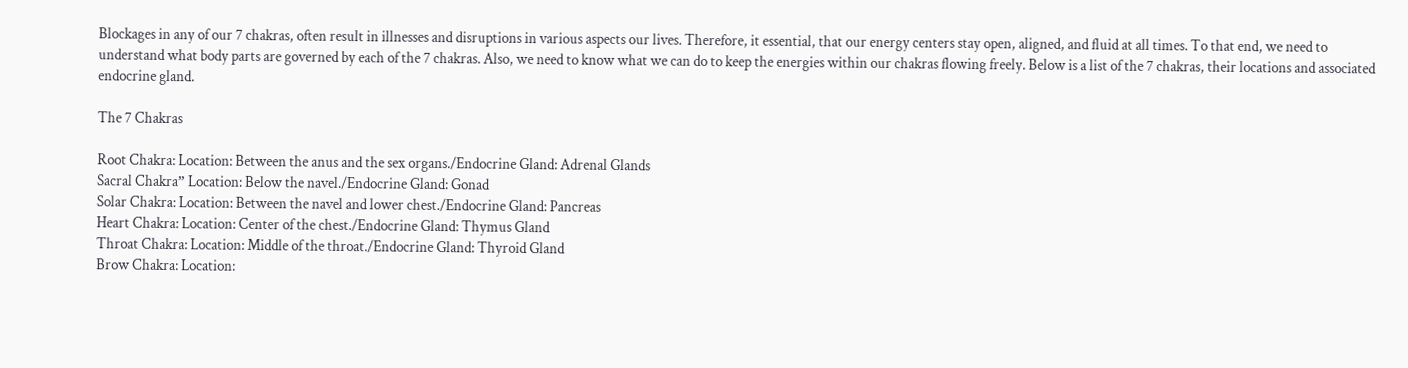Blockages in any of our 7 chakras, often result in illnesses and disruptions in various aspects our lives. Therefore, it essential, that our energy centers stay open, aligned, and fluid at all times. To that end, we need to understand what body parts are governed by each of the 7 chakras. Also, we need to know what we can do to keep the energies within our chakras flowing freely. Below is a list of the 7 chakras, their locations and associated endocrine gland.

The 7 Chakras

Root Chakra: Location: Between the anus and the sex organs./Endocrine Gland: Adrenal Glands
Sacral Chakra” Location: Below the navel./Endocrine Gland: Gonad
Solar Chakra: Location: Between the navel and lower chest./Endocrine Gland: Pancreas
Heart Chakra: Location: Center of the chest./Endocrine Gland: Thymus Gland
Throat Chakra: Location: Middle of the throat./Endocrine Gland: Thyroid Gland
Brow Chakra: Location: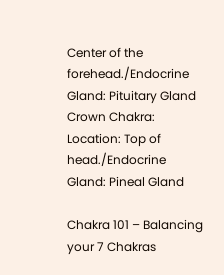Center of the forehead./Endocrine Gland: Pituitary Gland
Crown Chakra: Location: Top of head./Endocrine Gland: Pineal Gland

Chakra 101 – Balancing your 7 Chakras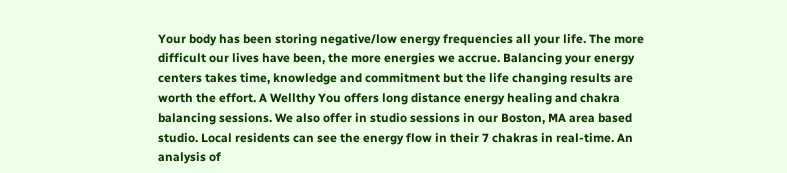Your body has been storing negative/low energy frequencies all your life. The more difficult our lives have been, the more energies we accrue. Balancing your energy centers takes time, knowledge and commitment but the life changing results are worth the effort. A Wellthy You offers long distance energy healing and chakra balancing sessions. We also offer in studio sessions in our Boston, MA area based studio. Local residents can see the energy flow in their 7 chakras in real-time. An analysis of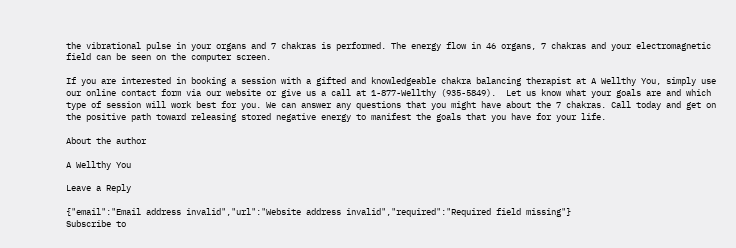the vibrational pulse in your organs and 7 chakras is performed. The energy flow in 46 organs, 7 chakras and your electromagnetic field can be seen on the computer screen.

If you are interested in booking a session with a gifted and knowledgeable chakra balancing therapist at A Wellthy You, simply use our online contact form via our website or give us a call at 1-877-Wellthy (935-5849).  Let us know what your goals are and which type of session will work best for you. We can answer any questions that you might have about the 7 chakras. Call today and get on the positive path toward releasing stored negative energy to manifest the goals that you have for your life.

About the author

A Wellthy You

Leave a Reply

{"email":"Email address invalid","url":"Website address invalid","required":"Required field missing"}
Subscribe to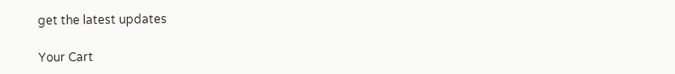get the latest updates

Your Cart